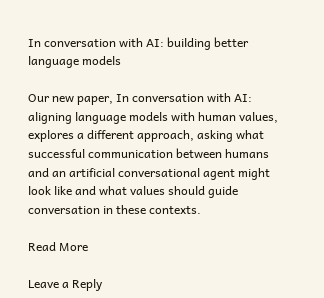In conversation with AI: building better language models

Our new paper, In conversation with AI: aligning language models with human values, explores a different approach, asking what successful communication between humans and an artificial conversational agent might look like and what values should guide conversation in these contexts.

Read More

Leave a Reply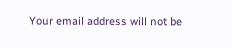Your email address will not be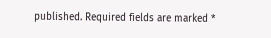published. Required fields are marked *